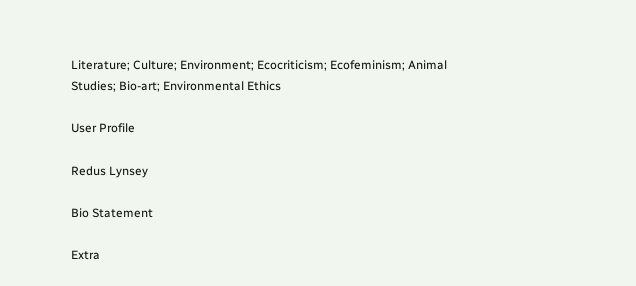Literature; Culture; Environment; Ecocriticism; Ecofeminism; Animal Studies; Bio-art; Environmental Ethics

User Profile

Redus Lynsey

Bio Statement

Extra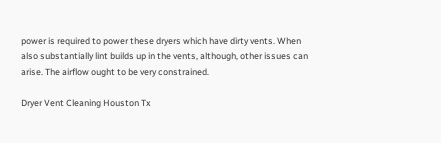power is required to power these dryers which have dirty vents. When also substantially lint builds up in the vents, although, other issues can arise. The airflow ought to be very constrained.

Dryer Vent Cleaning Houston Tx